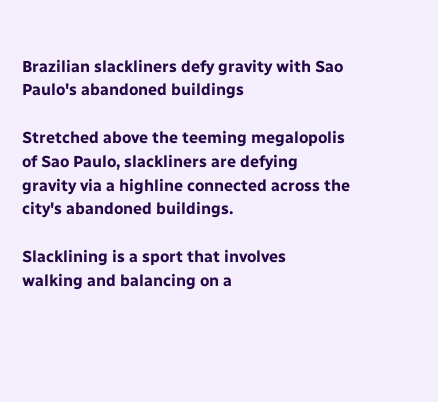Brazilian slackliners defy gravity with Sao Paulo's abandoned buildings

Stretched above the teeming megalopolis of Sao Paulo, slackliners are defying gravity via a highline connected across the city's abandoned buildings.

Slacklining is a sport that involves walking and balancing on a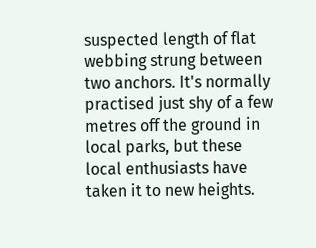suspected length of flat webbing strung between two anchors. It's normally practised just shy of a few metres off the ground in local parks, but these local enthusiasts have taken it to new heights.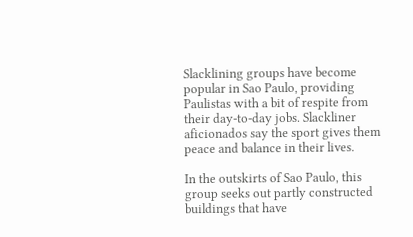Slacklining groups have become popular in Sao Paulo, providing Paulistas with a bit of respite from their day-to-day jobs. Slackliner aficionados say the sport gives them peace and balance in their lives.

In the outskirts of Sao Paulo, this group seeks out partly constructed buildings that have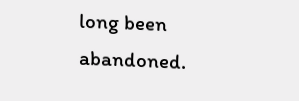long been abandoned.